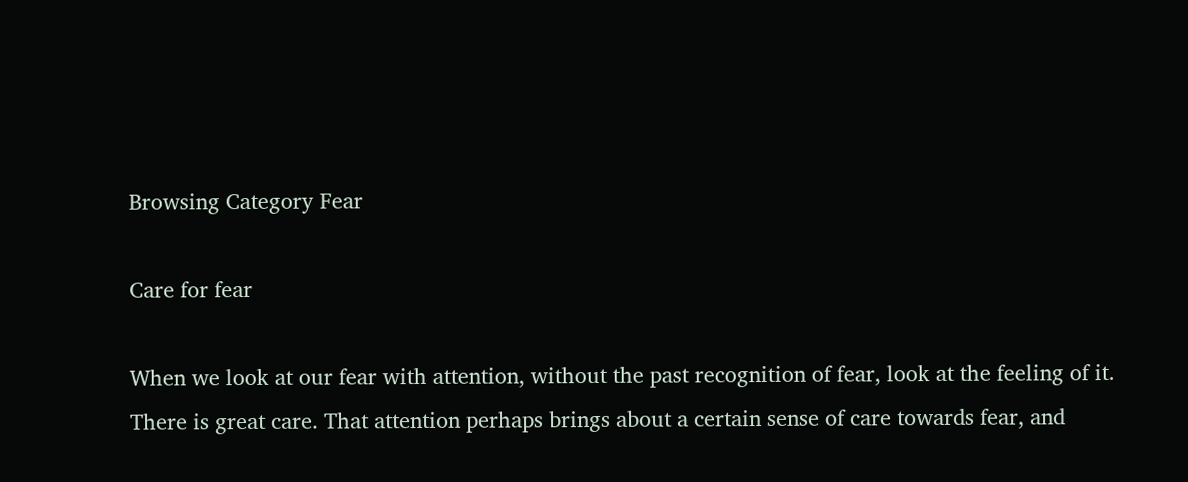Browsing Category Fear

Care for fear

When we look at our fear with attention, without the past recognition of fear, look at the feeling of it. There is great care. That attention perhaps brings about a certain sense of care towards fear, and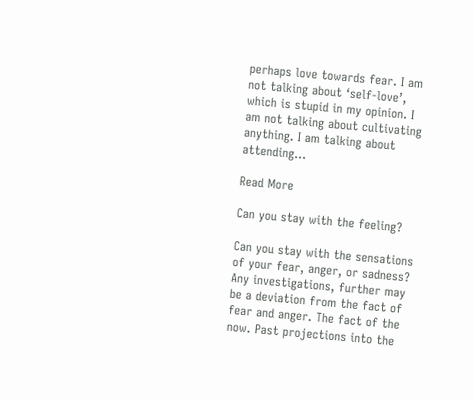perhaps love towards fear. I am not talking about ‘self-love’, which is stupid in my opinion. I am not talking about cultivating anything. I am talking about attending…

Read More

Can you stay with the feeling?

Can you stay with the sensations of your fear, anger, or sadness? Any investigations, further may be a deviation from the fact of fear and anger. The fact of the now. Past projections into the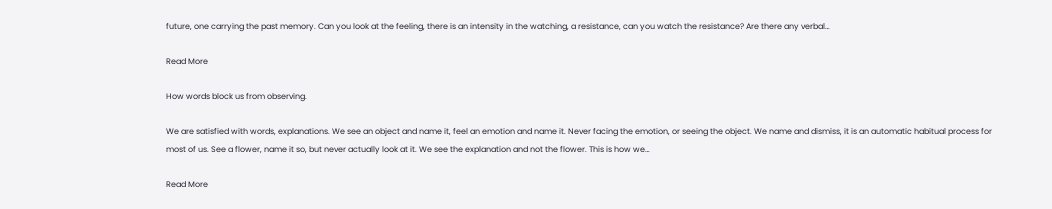future, one carrying the past memory. Can you look at the feeling, there is an intensity in the watching, a resistance, can you watch the resistance? Are there any verbal…

Read More

How words block us from observing.

We are satisfied with words, explanations. We see an object and name it, feel an emotion and name it. Never facing the emotion, or seeing the object. We name and dismiss, it is an automatic habitual process for most of us. See a flower, name it so, but never actually look at it. We see the explanation and not the flower. This is how we…

Read More